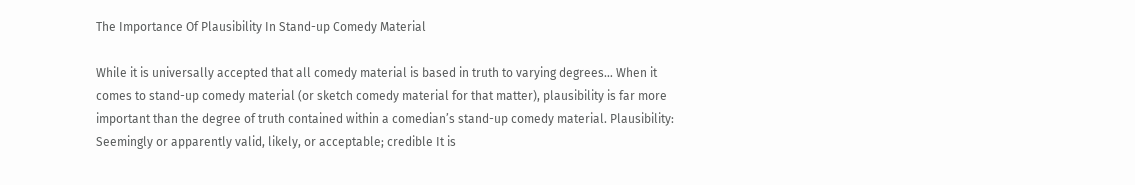The Importance Of Plausibility In Stand-up Comedy Material

While it is universally accepted that all comedy material is based in truth to varying degrees… When it comes to stand-up comedy material (or sketch comedy material for that matter), plausibility is far more important than the degree of truth contained within a comedian’s stand-up comedy material. Plausibility: Seemingly or apparently valid, likely, or acceptable; credible It is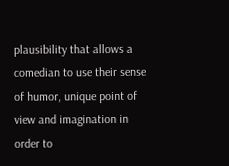plausibility that allows a comedian to use their sense of humor, unique point of view and imagination in order to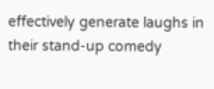effectively generate laughs in their stand-up comedy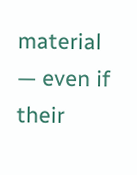material — even if their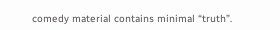comedy material contains minimal “truth”.